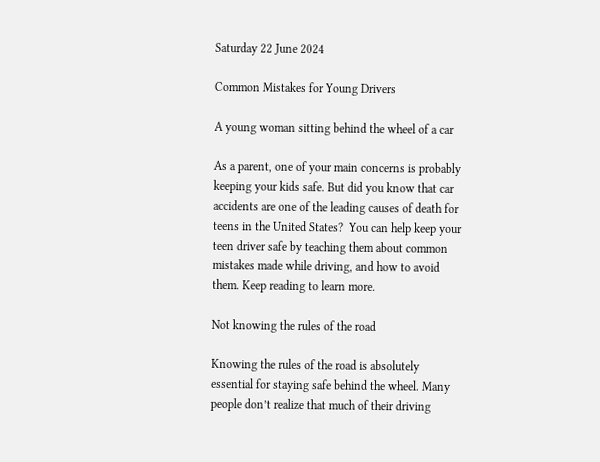Saturday 22 June 2024

Common Mistakes for Young Drivers

A young woman sitting behind the wheel of a car

As a parent, one of your main concerns is probably keeping your kids safe. But did you know that car accidents are one of the leading causes of death for teens in the United States?  You can help keep your teen driver safe by teaching them about common mistakes made while driving, and how to avoid them. Keep reading to learn more.

Not knowing the rules of the road

Knowing the rules of the road is absolutely essential for staying safe behind the wheel. Many people don’t realize that much of their driving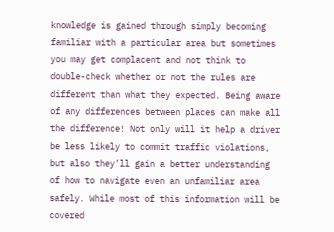knowledge is gained through simply becoming familiar with a particular area but sometimes you may get complacent and not think to double-check whether or not the rules are different than what they expected. Being aware of any differences between places can make all the difference! Not only will it help a driver be less likely to commit traffic violations, but also they’ll gain a better understanding of how to navigate even an unfamiliar area safely. While most of this information will be covered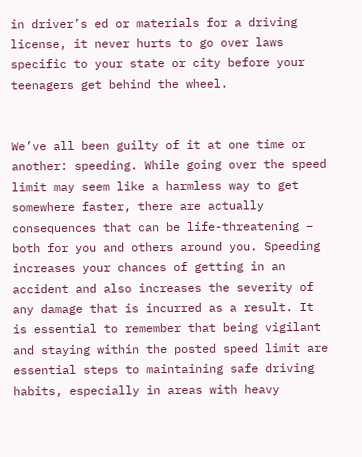in driver’s ed or materials for a driving license, it never hurts to go over laws specific to your state or city before your teenagers get behind the wheel.


We’ve all been guilty of it at one time or another: speeding. While going over the speed limit may seem like a harmless way to get somewhere faster, there are actually consequences that can be life-threatening – both for you and others around you. Speeding increases your chances of getting in an accident and also increases the severity of any damage that is incurred as a result. It is essential to remember that being vigilant and staying within the posted speed limit are essential steps to maintaining safe driving habits, especially in areas with heavy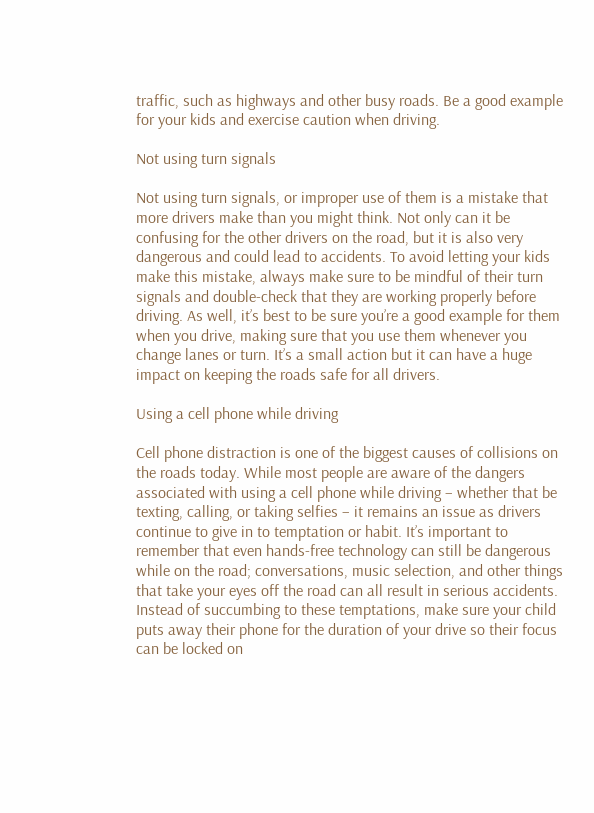traffic, such as highways and other busy roads. Be a good example for your kids and exercise caution when driving.

Not using turn signals

Not using turn signals, or improper use of them is a mistake that more drivers make than you might think. Not only can it be confusing for the other drivers on the road, but it is also very dangerous and could lead to accidents. To avoid letting your kids make this mistake, always make sure to be mindful of their turn signals and double-check that they are working properly before driving. As well, it’s best to be sure you’re a good example for them when you drive, making sure that you use them whenever you change lanes or turn. It’s a small action but it can have a huge impact on keeping the roads safe for all drivers.

Using a cell phone while driving

Cell phone distraction is one of the biggest causes of collisions on the roads today. While most people are aware of the dangers associated with using a cell phone while driving – whether that be texting, calling, or taking selfies – it remains an issue as drivers continue to give in to temptation or habit. It’s important to remember that even hands-free technology can still be dangerous while on the road; conversations, music selection, and other things that take your eyes off the road can all result in serious accidents. Instead of succumbing to these temptations, make sure your child puts away their phone for the duration of your drive so their focus can be locked on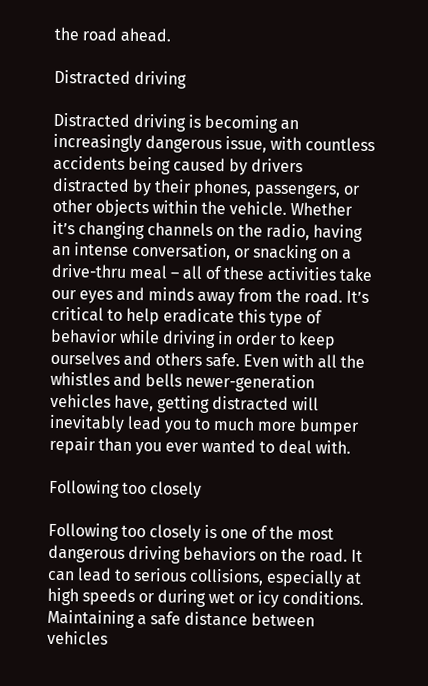the road ahead.

Distracted driving

Distracted driving is becoming an increasingly dangerous issue, with countless accidents being caused by drivers distracted by their phones, passengers, or other objects within the vehicle. Whether it’s changing channels on the radio, having an intense conversation, or snacking on a drive-thru meal – all of these activities take our eyes and minds away from the road. It’s critical to help eradicate this type of behavior while driving in order to keep ourselves and others safe. Even with all the whistles and bells newer-generation vehicles have, getting distracted will inevitably lead you to much more bumper repair than you ever wanted to deal with.

Following too closely

Following too closely is one of the most dangerous driving behaviors on the road. It can lead to serious collisions, especially at high speeds or during wet or icy conditions. Maintaining a safe distance between vehicles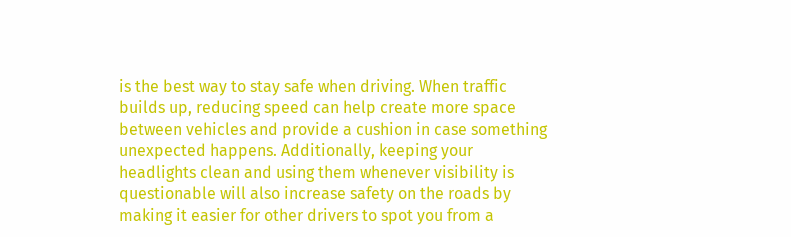is the best way to stay safe when driving. When traffic builds up, reducing speed can help create more space between vehicles and provide a cushion in case something unexpected happens. Additionally, keeping your headlights clean and using them whenever visibility is questionable will also increase safety on the roads by making it easier for other drivers to spot you from a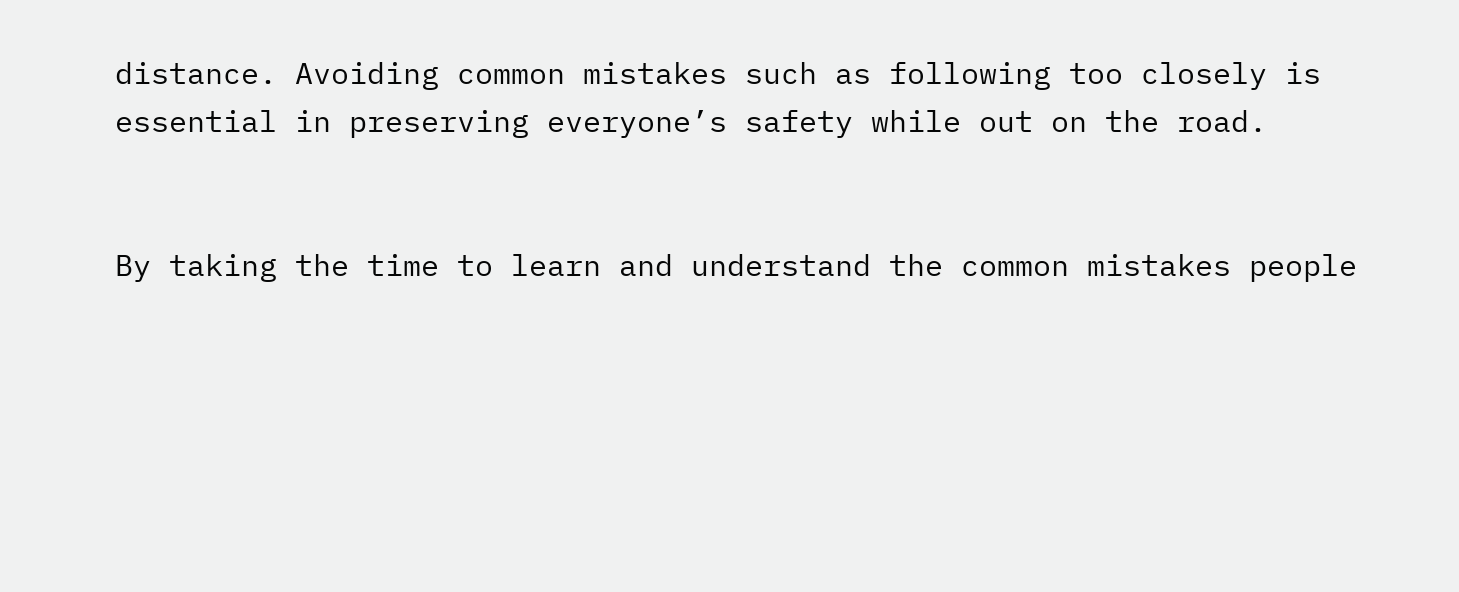distance. Avoiding common mistakes such as following too closely is essential in preserving everyone’s safety while out on the road.


By taking the time to learn and understand the common mistakes people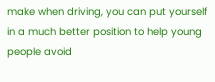make when driving, you can put yourself in a much better position to help young people avoid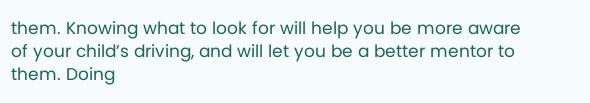them. Knowing what to look for will help you be more aware of your child’s driving, and will let you be a better mentor to them. Doing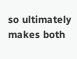so ultimately makes both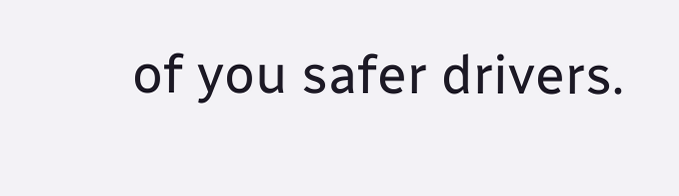of you safer drivers.